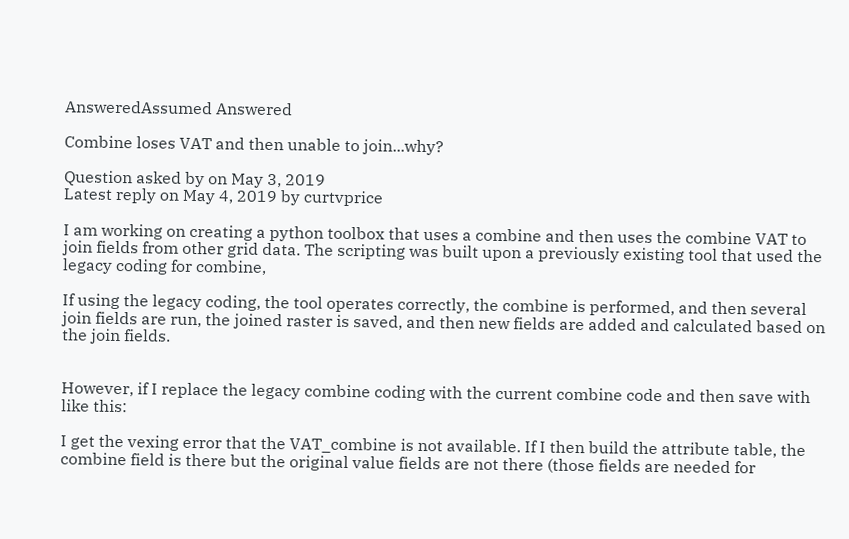AnsweredAssumed Answered

Combine loses VAT and then unable to join...why?

Question asked by on May 3, 2019
Latest reply on May 4, 2019 by curtvprice

I am working on creating a python toolbox that uses a combine and then uses the combine VAT to join fields from other grid data. The scripting was built upon a previously existing tool that used the legacy coding for combine,

If using the legacy coding, the tool operates correctly, the combine is performed, and then several join fields are run, the joined raster is saved, and then new fields are added and calculated based on the join fields.


However, if I replace the legacy combine coding with the current combine code and then save with like this:

I get the vexing error that the VAT_combine is not available. If I then build the attribute table, the combine field is there but the original value fields are not there (those fields are needed for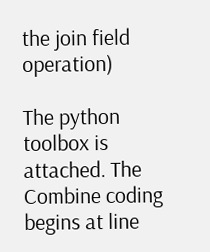the join field operation)

The python toolbox is attached. The Combine coding begins at line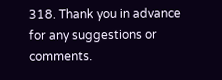318. Thank you in advance for any suggestions or comments.